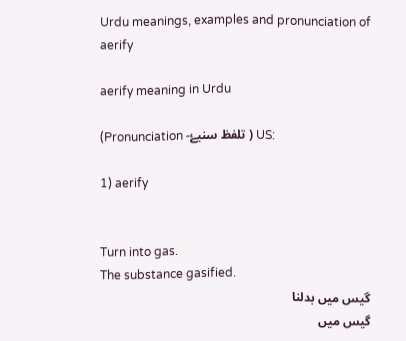Urdu meanings, examples and pronunciation of aerify

aerify meaning in Urdu

(Pronunciation -تلفظ سنیۓ ) US:

1) aerify


Turn into gas.
The substance gasified.
گیس میں بدلنا
گیس میں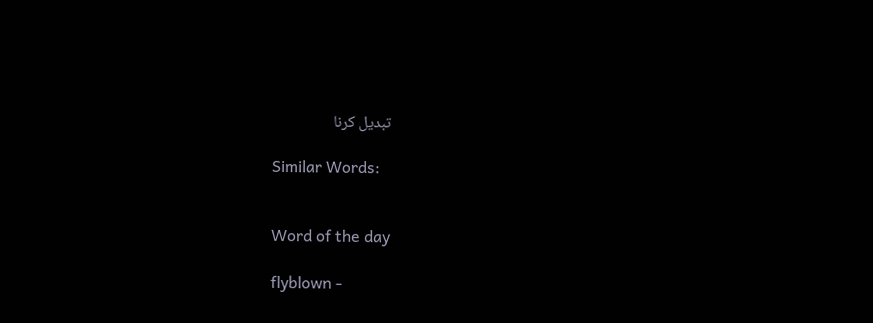تبدیل کرنا

Similar Words:


Word of the day

flyblown -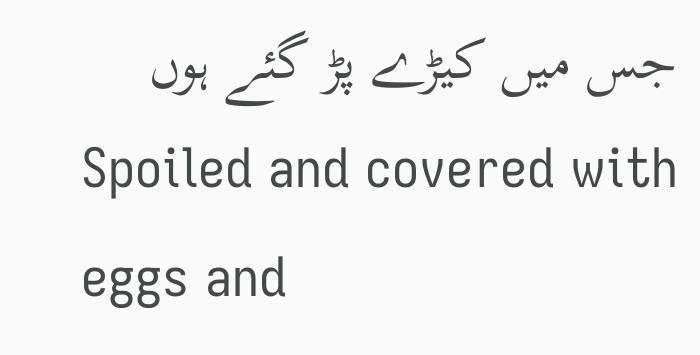جس میں کیڑے پڑ گئے ہوں
Spoiled and covered with eggs and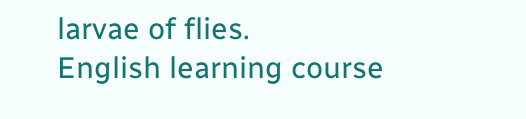larvae of flies.
English learning course